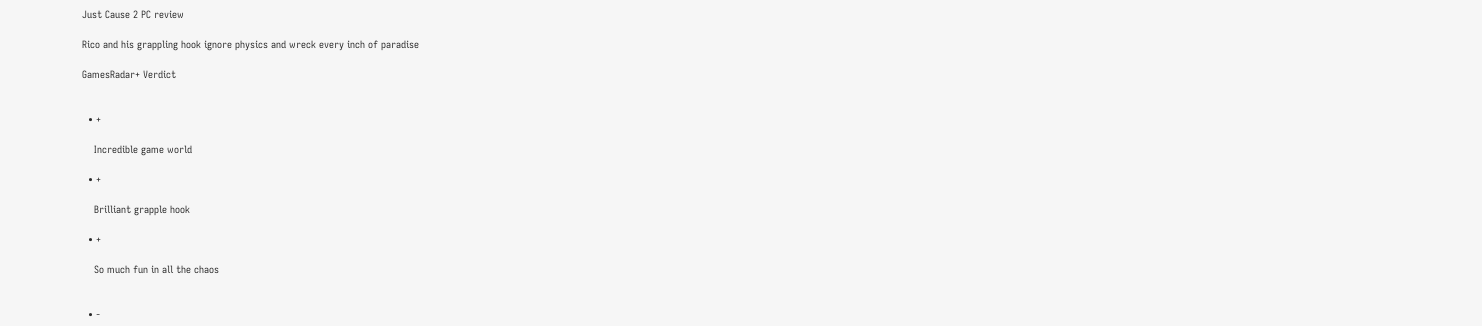Just Cause 2 PC review

Rico and his grappling hook ignore physics and wreck every inch of paradise

GamesRadar+ Verdict


  • +

    Incredible game world

  • +

    Brilliant grapple hook

  • +

    So much fun in all the chaos


  • -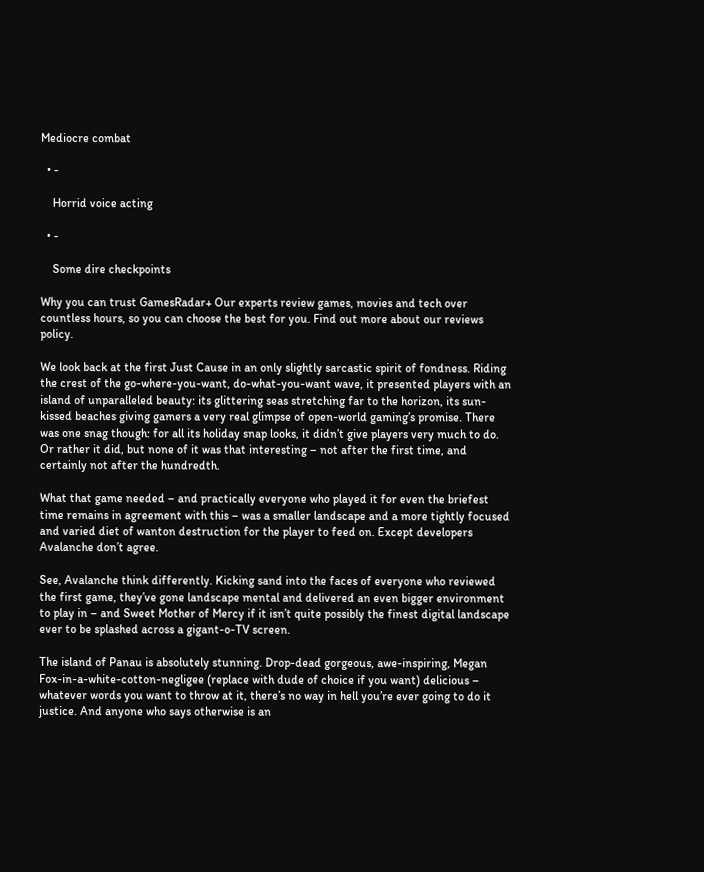Mediocre combat

  • -

    Horrid voice acting

  • -

    Some dire checkpoints

Why you can trust GamesRadar+ Our experts review games, movies and tech over countless hours, so you can choose the best for you. Find out more about our reviews policy.

We look back at the first Just Cause in an only slightly sarcastic spirit of fondness. Riding the crest of the go-where-you-want, do-what-you-want wave, it presented players with an island of unparalleled beauty: its glittering seas stretching far to the horizon, its sun-kissed beaches giving gamers a very real glimpse of open-world gaming’s promise. There was one snag though: for all its holiday snap looks, it didn’t give players very much to do. Or rather it did, but none of it was that interesting – not after the first time, and certainly not after the hundredth.

What that game needed – and practically everyone who played it for even the briefest time remains in agreement with this – was a smaller landscape and a more tightly focused and varied diet of wanton destruction for the player to feed on. Except developers Avalanche don’t agree.

See, Avalanche think differently. Kicking sand into the faces of everyone who reviewed the first game, they’ve gone landscape mental and delivered an even bigger environment to play in – and Sweet Mother of Mercy if it isn’t quite possibly the finest digital landscape ever to be splashed across a gigant-o-TV screen.

The island of Panau is absolutely stunning. Drop-dead gorgeous, awe-inspiring, Megan Fox-in-a-white-cotton-negligee (replace with dude of choice if you want) delicious – whatever words you want to throw at it, there’s no way in hell you’re ever going to do it justice. And anyone who says otherwise is an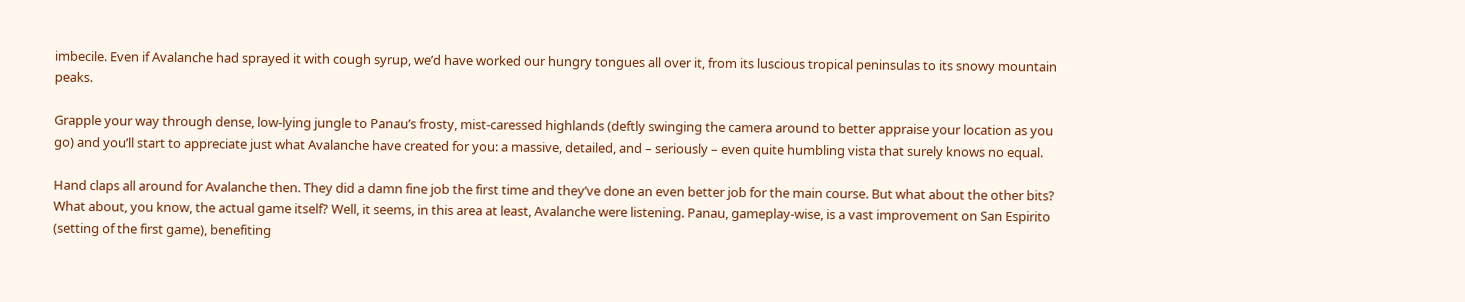imbecile. Even if Avalanche had sprayed it with cough syrup, we’d have worked our hungry tongues all over it, from its luscious tropical peninsulas to its snowy mountain peaks.

Grapple your way through dense, low-lying jungle to Panau’s frosty, mist-caressed highlands (deftly swinging the camera around to better appraise your location as you go) and you’ll start to appreciate just what Avalanche have created for you: a massive, detailed, and – seriously – even quite humbling vista that surely knows no equal.

Hand claps all around for Avalanche then. They did a damn fine job the first time and they’ve done an even better job for the main course. But what about the other bits? What about, you know, the actual game itself? Well, it seems, in this area at least, Avalanche were listening. Panau, gameplay-wise, is a vast improvement on San Espirito (setting of the first game), benefiting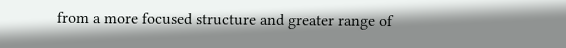from a more focused structure and greater range of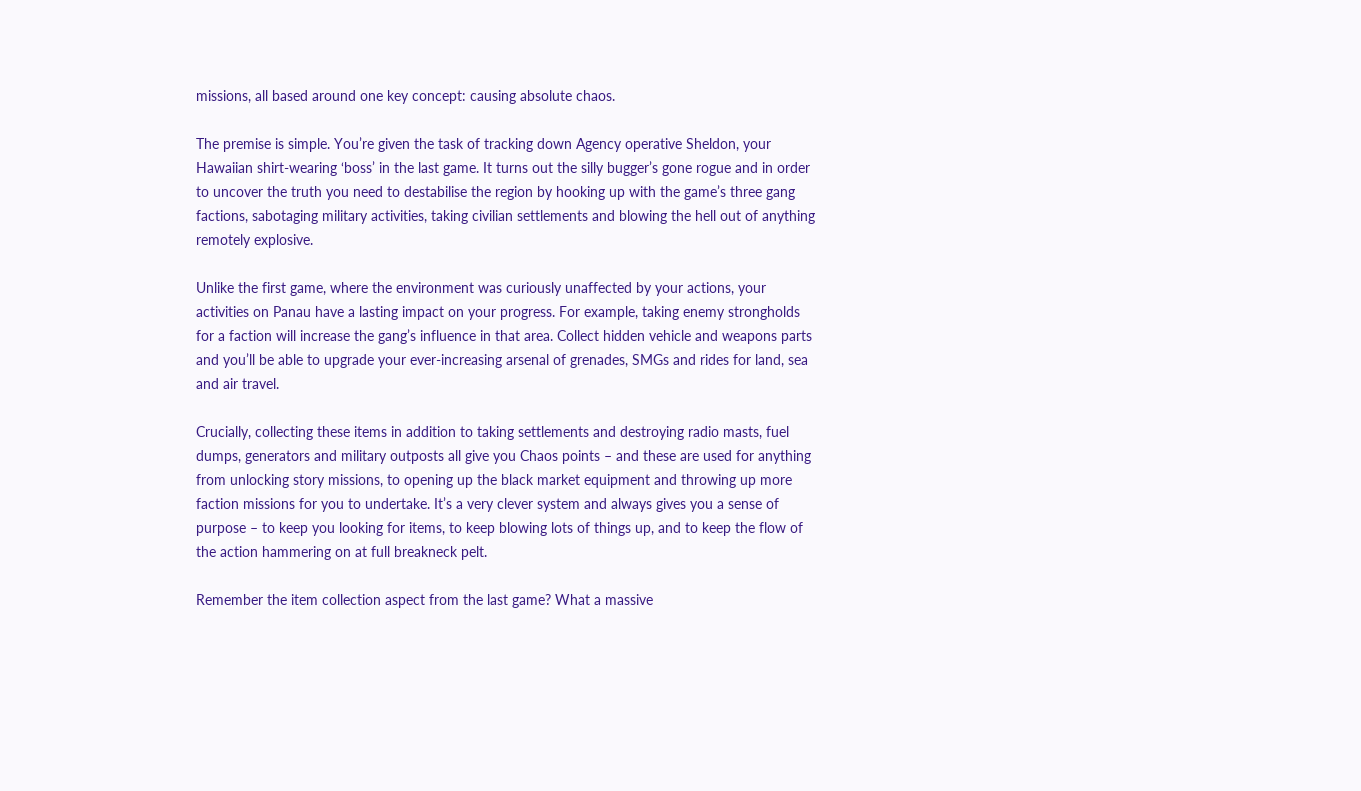missions, all based around one key concept: causing absolute chaos.

The premise is simple. You’re given the task of tracking down Agency operative Sheldon, your Hawaiian shirt-wearing ‘boss’ in the last game. It turns out the silly bugger’s gone rogue and in order to uncover the truth you need to destabilise the region by hooking up with the game’s three gang factions, sabotaging military activities, taking civilian settlements and blowing the hell out of anything remotely explosive.

Unlike the first game, where the environment was curiously unaffected by your actions, your activities on Panau have a lasting impact on your progress. For example, taking enemy strongholds for a faction will increase the gang’s influence in that area. Collect hidden vehicle and weapons parts and you’ll be able to upgrade your ever-increasing arsenal of grenades, SMGs and rides for land, sea and air travel.

Crucially, collecting these items in addition to taking settlements and destroying radio masts, fuel dumps, generators and military outposts all give you Chaos points – and these are used for anything from unlocking story missions, to opening up the black market equipment and throwing up more faction missions for you to undertake. It’s a very clever system and always gives you a sense of purpose – to keep you looking for items, to keep blowing lots of things up, and to keep the flow of the action hammering on at full breakneck pelt.

Remember the item collection aspect from the last game? What a massive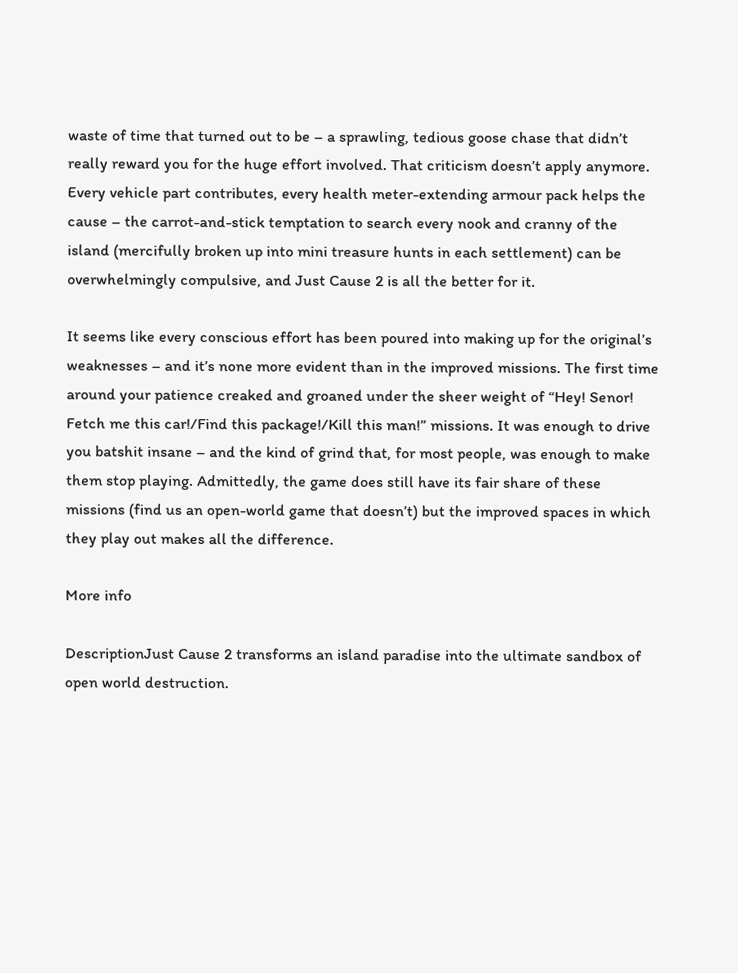waste of time that turned out to be – a sprawling, tedious goose chase that didn’t really reward you for the huge effort involved. That criticism doesn’t apply anymore. Every vehicle part contributes, every health meter-extending armour pack helps the cause – the carrot-and-stick temptation to search every nook and cranny of the island (mercifully broken up into mini treasure hunts in each settlement) can be overwhelmingly compulsive, and Just Cause 2 is all the better for it.

It seems like every conscious effort has been poured into making up for the original’s weaknesses – and it’s none more evident than in the improved missions. The first time around your patience creaked and groaned under the sheer weight of “Hey! Senor! Fetch me this car!/Find this package!/Kill this man!” missions. It was enough to drive you batshit insane – and the kind of grind that, for most people, was enough to make them stop playing. Admittedly, the game does still have its fair share of these missions (find us an open-world game that doesn’t) but the improved spaces in which they play out makes all the difference.

More info

DescriptionJust Cause 2 transforms an island paradise into the ultimate sandbox of open world destruction.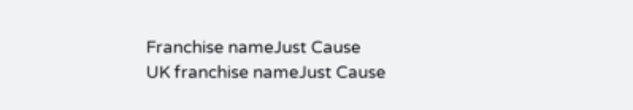Franchise nameJust Cause
UK franchise nameJust Cause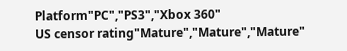Platform"PC","PS3","Xbox 360"
US censor rating"Mature","Mature","Mature"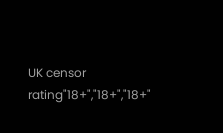UK censor rating"18+","18+","18+"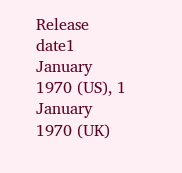Release date1 January 1970 (US), 1 January 1970 (UK)